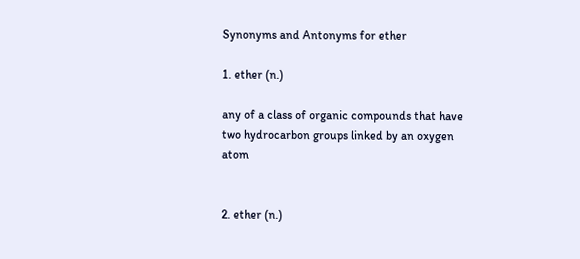Synonyms and Antonyms for ether

1. ether (n.)

any of a class of organic compounds that have two hydrocarbon groups linked by an oxygen atom


2. ether (n.)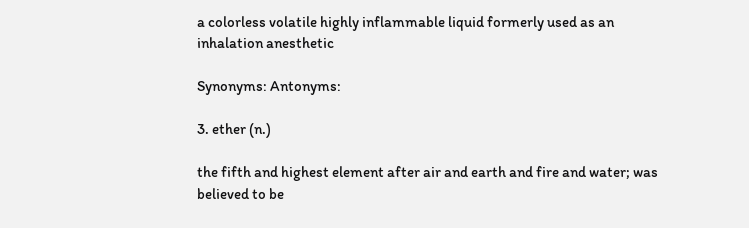a colorless volatile highly inflammable liquid formerly used as an inhalation anesthetic

Synonyms: Antonyms:

3. ether (n.)

the fifth and highest element after air and earth and fire and water; was believed to be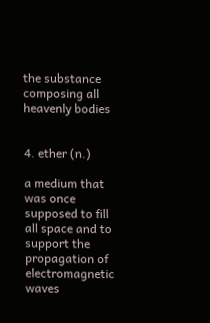the substance composing all heavenly bodies


4. ether (n.)

a medium that was once supposed to fill all space and to support the propagation of electromagnetic waves